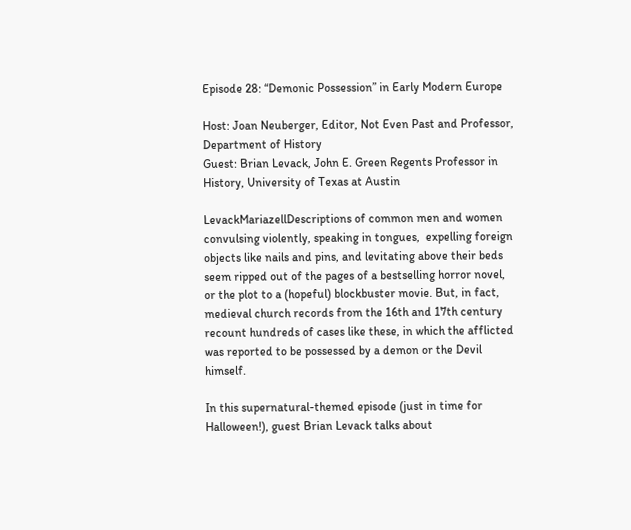Episode 28: “Demonic Possession” in Early Modern Europe

Host: Joan Neuberger, Editor, Not Even Past and Professor, Department of History
Guest: Brian Levack, John E. Green Regents Professor in History, University of Texas at Austin

LevackMariazellDescriptions of common men and women convulsing violently, speaking in tongues,  expelling foreign objects like nails and pins, and levitating above their beds seem ripped out of the pages of a bestselling horror novel, or the plot to a (hopeful) blockbuster movie. But, in fact, medieval church records from the 16th and 17th century recount hundreds of cases like these, in which the afflicted was reported to be possessed by a demon or the Devil himself.

In this supernatural-themed episode (just in time for Halloween!), guest Brian Levack talks about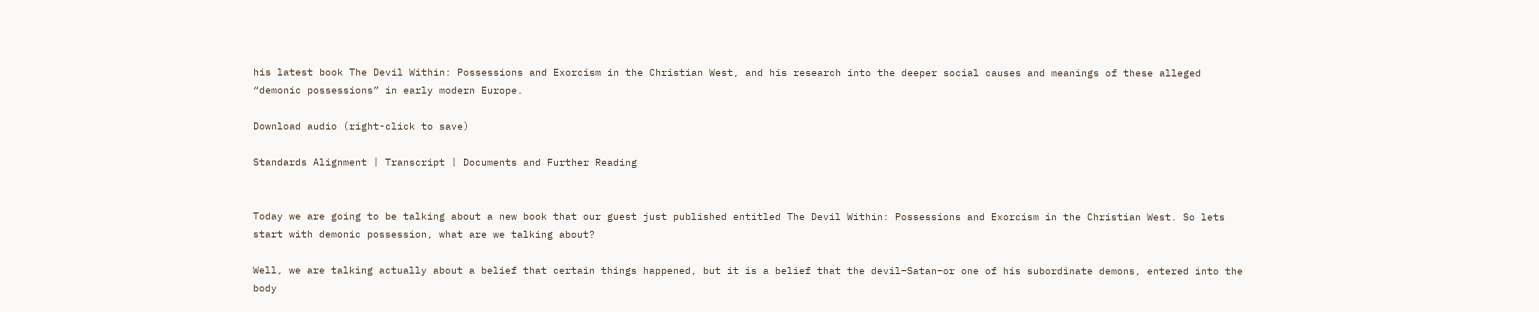his latest book The Devil Within: Possessions and Exorcism in the Christian West, and his research into the deeper social causes and meanings of these alleged “demonic possessions” in early modern Europe.

Download audio (right-click to save)

Standards Alignment | Transcript | Documents and Further Reading


Today we are going to be talking about a new book that our guest just published entitled The Devil Within: Possessions and Exorcism in the Christian West. So lets start with demonic possession, what are we talking about?

Well, we are talking actually about a belief that certain things happened, but it is a belief that the devil–Satan–or one of his subordinate demons, entered into the body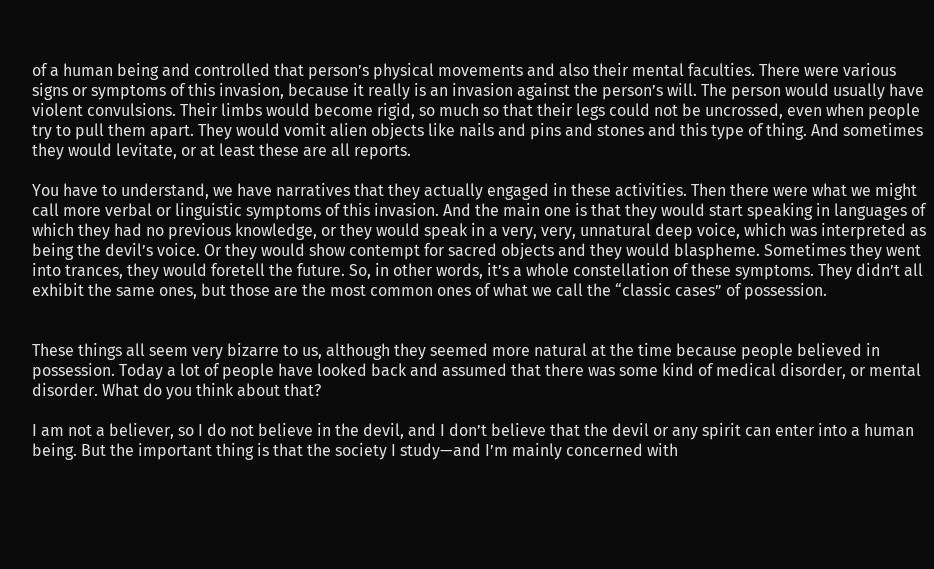of a human being and controlled that person’s physical movements and also their mental faculties. There were various signs or symptoms of this invasion, because it really is an invasion against the person’s will. The person would usually have violent convulsions. Their limbs would become rigid, so much so that their legs could not be uncrossed, even when people try to pull them apart. They would vomit alien objects like nails and pins and stones and this type of thing. And sometimes they would levitate, or at least these are all reports.

You have to understand, we have narratives that they actually engaged in these activities. Then there were what we might call more verbal or linguistic symptoms of this invasion. And the main one is that they would start speaking in languages of which they had no previous knowledge, or they would speak in a very, very, unnatural deep voice, which was interpreted as being the devil’s voice. Or they would show contempt for sacred objects and they would blaspheme. Sometimes they went into trances, they would foretell the future. So, in other words, it’s a whole constellation of these symptoms. They didn’t all exhibit the same ones, but those are the most common ones of what we call the “classic cases” of possession.


These things all seem very bizarre to us, although they seemed more natural at the time because people believed in possession. Today a lot of people have looked back and assumed that there was some kind of medical disorder, or mental disorder. What do you think about that?

I am not a believer, so I do not believe in the devil, and I don’t believe that the devil or any spirit can enter into a human being. But the important thing is that the society I study—and I’m mainly concerned with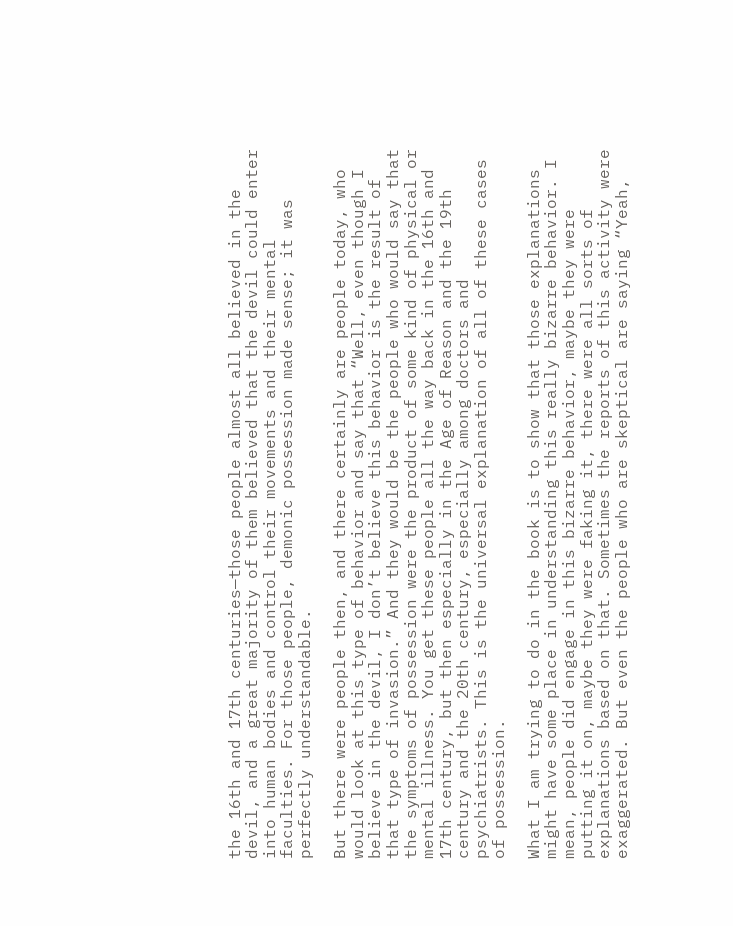the 16th and 17th centuries—those people almost all believed in the devil, and a great majority of them believed that the devil could enter into human bodies and control their movements and their mental faculties. For those people, demonic possession made sense; it was perfectly understandable.

But there were people then, and there certainly are people today, who would look at this type of behavior and say that “Well, even though I believe in the devil, I don’t believe this behavior is the result of that type of invasion.” And they would be the people who would say that the symptoms of possession were the product of some kind of physical or mental illness. You get these people all the way back in the 16th and 17th century, but then especially in the Age of Reason and the 19th century and the 20th century, especially among doctors and psychiatrists. This is the universal explanation of all of these cases of possession.

What I am trying to do in the book is to show that those explanations might have some place in understanding this really bizarre behavior. I mean, people did engage in this bizarre behavior, maybe they were putting it on, maybe they were faking it, there were all sorts of explanations based on that. Sometimes the reports of this activity were exaggerated. But even the people who are skeptical are saying “Yeah,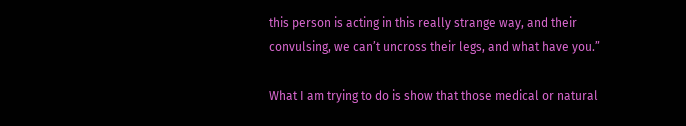this person is acting in this really strange way, and their convulsing, we can’t uncross their legs, and what have you.”

What I am trying to do is show that those medical or natural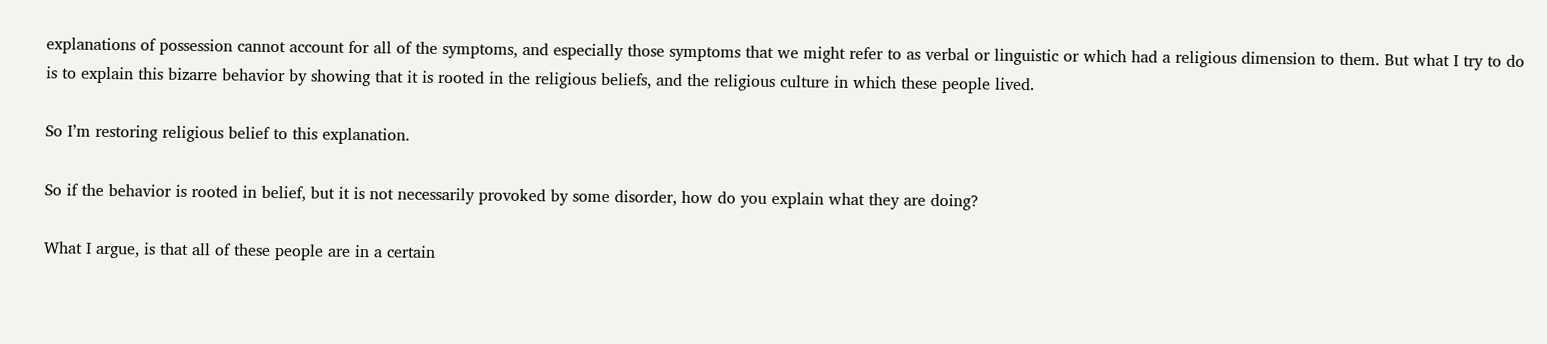explanations of possession cannot account for all of the symptoms, and especially those symptoms that we might refer to as verbal or linguistic or which had a religious dimension to them. But what I try to do is to explain this bizarre behavior by showing that it is rooted in the religious beliefs, and the religious culture in which these people lived.

So I’m restoring religious belief to this explanation.

So if the behavior is rooted in belief, but it is not necessarily provoked by some disorder, how do you explain what they are doing?

What I argue, is that all of these people are in a certain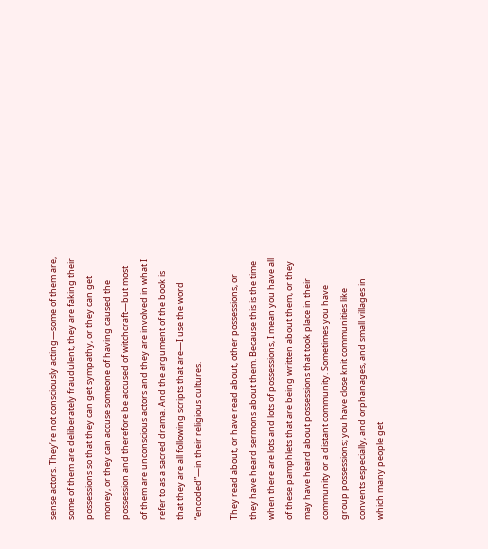sense actors. They’re not consciously acting—some of them are, some of them are deliberately fraudulent, they are faking their possessions so that they can get sympathy, or they can get money, or they can accuse someone of having caused the possession and therefore be accused of witchcraft—but most of them are unconscious actors and they are involved in what I refer to as a sacred drama. And the argument of the book is that they are all following scripts that are—I use the word “encoded”—in their religious cultures.

They read about, or have read about, other possessions, or they have heard sermons about them. Because this is the time when there are lots and lots of possessions, I mean you have all of these pamphlets that are being written about them, or they may have heard about possessions that took place in their community or a distant community. Sometimes you have group possessions; you have close knit communities like convents especially, and orphanages, and small villages in which many people get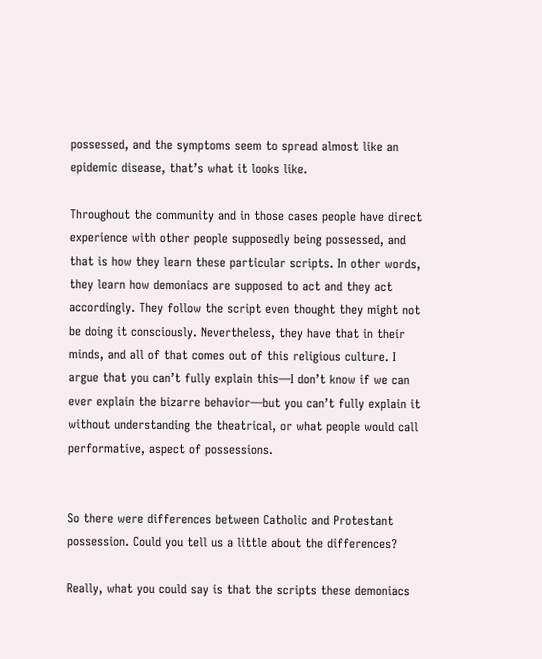possessed, and the symptoms seem to spread almost like an epidemic disease, that’s what it looks like.

Throughout the community and in those cases people have direct experience with other people supposedly being possessed, and that is how they learn these particular scripts. In other words, they learn how demoniacs are supposed to act and they act accordingly. They follow the script even thought they might not be doing it consciously. Nevertheless, they have that in their minds, and all of that comes out of this religious culture. I argue that you can’t fully explain this—I don’t know if we can ever explain the bizarre behavior—but you can’t fully explain it without understanding the theatrical, or what people would call performative, aspect of possessions.


So there were differences between Catholic and Protestant possession. Could you tell us a little about the differences?

Really, what you could say is that the scripts these demoniacs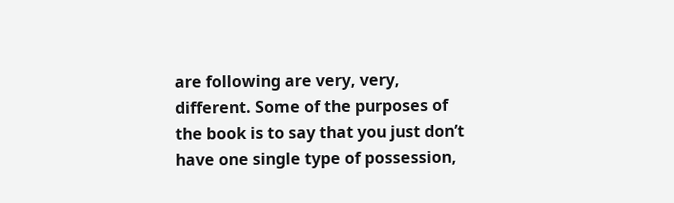are following are very, very, different. Some of the purposes of the book is to say that you just don’t have one single type of possession,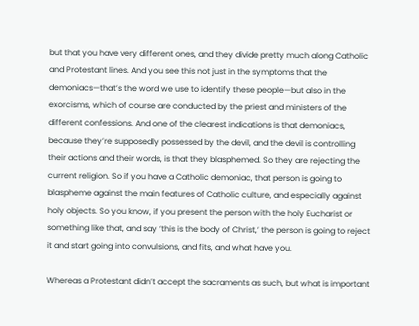but that you have very different ones, and they divide pretty much along Catholic and Protestant lines. And you see this not just in the symptoms that the demoniacs—that’s the word we use to identify these people—but also in the exorcisms, which of course are conducted by the priest and ministers of the different confessions. And one of the clearest indications is that demoniacs, because they’re supposedly possessed by the devil, and the devil is controlling their actions and their words, is that they blasphemed. So they are rejecting the current religion. So if you have a Catholic demoniac, that person is going to blaspheme against the main features of Catholic culture, and especially against holy objects. So you know, if you present the person with the holy Eucharist or something like that, and say ‘this is the body of Christ,’ the person is going to reject it and start going into convulsions, and fits, and what have you.

Whereas a Protestant didn’t accept the sacraments as such, but what is important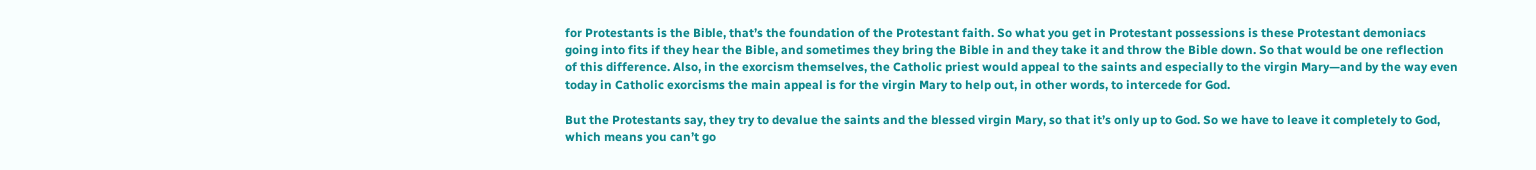for Protestants is the Bible, that’s the foundation of the Protestant faith. So what you get in Protestant possessions is these Protestant demoniacs going into fits if they hear the Bible, and sometimes they bring the Bible in and they take it and throw the Bible down. So that would be one reflection of this difference. Also, in the exorcism themselves, the Catholic priest would appeal to the saints and especially to the virgin Mary—and by the way even today in Catholic exorcisms the main appeal is for the virgin Mary to help out, in other words, to intercede for God.

But the Protestants say, they try to devalue the saints and the blessed virgin Mary, so that it’s only up to God. So we have to leave it completely to God, which means you can’t go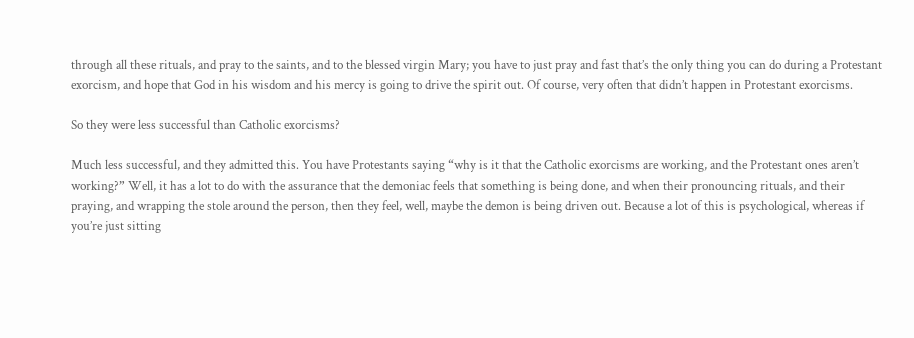through all these rituals, and pray to the saints, and to the blessed virgin Mary; you have to just pray and fast that’s the only thing you can do during a Protestant exorcism, and hope that God in his wisdom and his mercy is going to drive the spirit out. Of course, very often that didn’t happen in Protestant exorcisms.

So they were less successful than Catholic exorcisms?

Much less successful, and they admitted this. You have Protestants saying “why is it that the Catholic exorcisms are working, and the Protestant ones aren’t working?” Well, it has a lot to do with the assurance that the demoniac feels that something is being done, and when their pronouncing rituals, and their praying, and wrapping the stole around the person, then they feel, well, maybe the demon is being driven out. Because a lot of this is psychological, whereas if you’re just sitting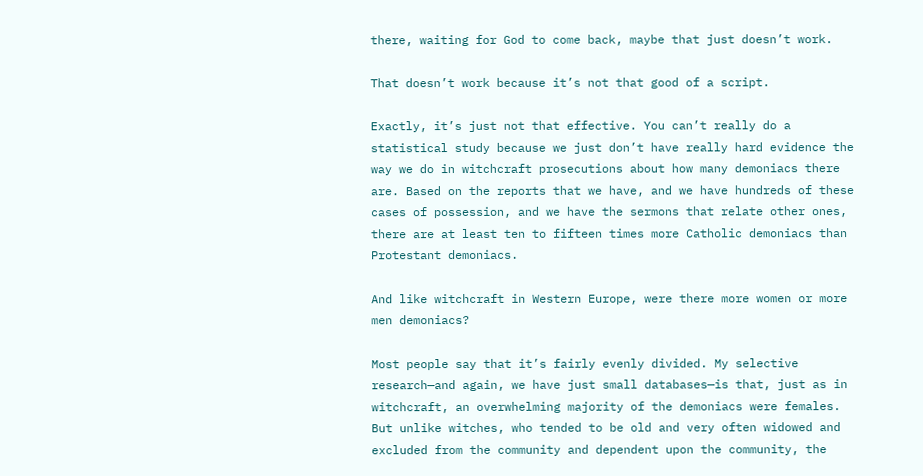there, waiting for God to come back, maybe that just doesn’t work.

That doesn’t work because it’s not that good of a script.

Exactly, it’s just not that effective. You can’t really do a statistical study because we just don’t have really hard evidence the way we do in witchcraft prosecutions about how many demoniacs there are. Based on the reports that we have, and we have hundreds of these cases of possession, and we have the sermons that relate other ones, there are at least ten to fifteen times more Catholic demoniacs than Protestant demoniacs.

And like witchcraft in Western Europe, were there more women or more men demoniacs?

Most people say that it’s fairly evenly divided. My selective research—and again, we have just small databases—is that, just as in witchcraft, an overwhelming majority of the demoniacs were females. But unlike witches, who tended to be old and very often widowed and excluded from the community and dependent upon the community, the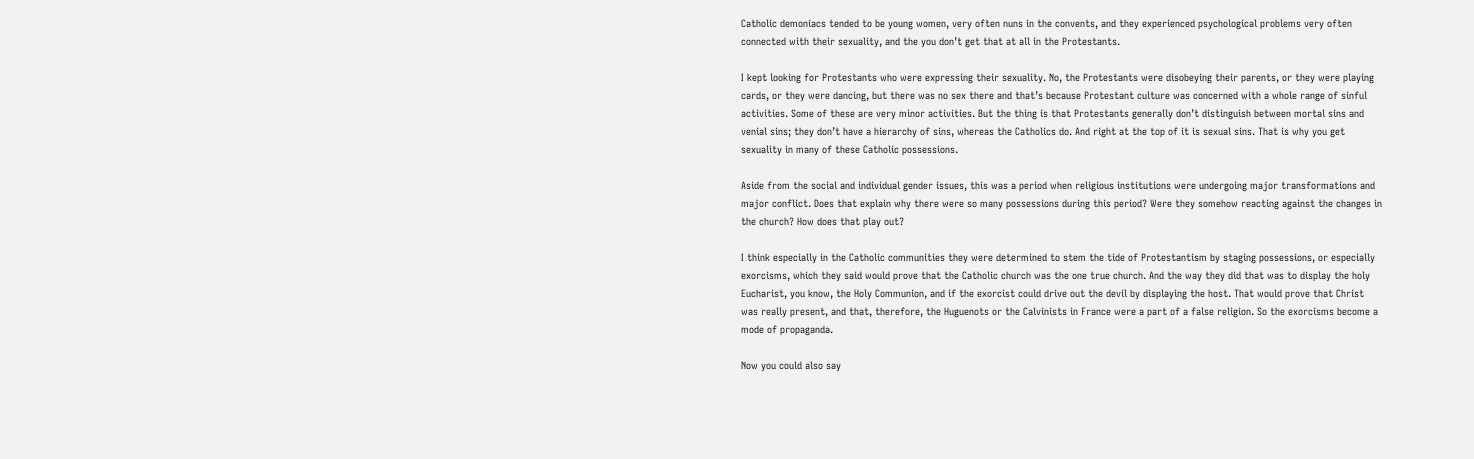Catholic demoniacs tended to be young women, very often nuns in the convents, and they experienced psychological problems very often connected with their sexuality, and the you don’t get that at all in the Protestants.

I kept looking for Protestants who were expressing their sexuality. No, the Protestants were disobeying their parents, or they were playing cards, or they were dancing, but there was no sex there and that’s because Protestant culture was concerned with a whole range of sinful activities. Some of these are very minor activities. But the thing is that Protestants generally don’t distinguish between mortal sins and venial sins; they don’t have a hierarchy of sins, whereas the Catholics do. And right at the top of it is sexual sins. That is why you get sexuality in many of these Catholic possessions.

Aside from the social and individual gender issues, this was a period when religious institutions were undergoing major transformations and major conflict. Does that explain why there were so many possessions during this period? Were they somehow reacting against the changes in the church? How does that play out?

I think especially in the Catholic communities they were determined to stem the tide of Protestantism by staging possessions, or especially exorcisms, which they said would prove that the Catholic church was the one true church. And the way they did that was to display the holy Eucharist, you know, the Holy Communion, and if the exorcist could drive out the devil by displaying the host. That would prove that Christ was really present, and that, therefore, the Huguenots or the Calvinists in France were a part of a false religion. So the exorcisms become a mode of propaganda.

Now you could also say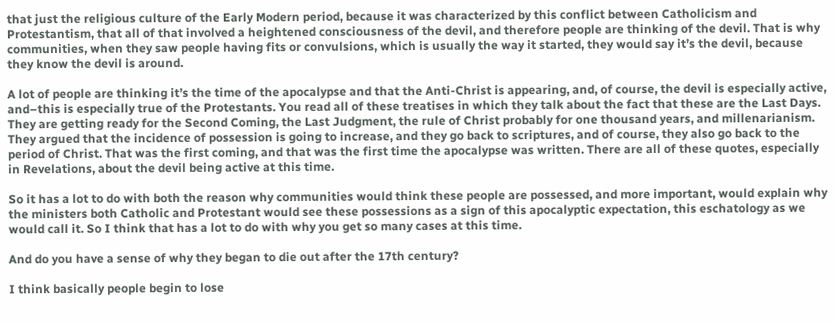that just the religious culture of the Early Modern period, because it was characterized by this conflict between Catholicism and Protestantism, that all of that involved a heightened consciousness of the devil, and therefore people are thinking of the devil. That is why communities, when they saw people having fits or convulsions, which is usually the way it started, they would say it’s the devil, because they know the devil is around.

A lot of people are thinking it’s the time of the apocalypse and that the Anti-Christ is appearing, and, of course, the devil is especially active, and–this is especially true of the Protestants. You read all of these treatises in which they talk about the fact that these are the Last Days. They are getting ready for the Second Coming, the Last Judgment, the rule of Christ probably for one thousand years, and millenarianism. They argued that the incidence of possession is going to increase, and they go back to scriptures, and of course, they also go back to the period of Christ. That was the first coming, and that was the first time the apocalypse was written. There are all of these quotes, especially in Revelations, about the devil being active at this time.

So it has a lot to do with both the reason why communities would think these people are possessed, and more important, would explain why the ministers both Catholic and Protestant would see these possessions as a sign of this apocalyptic expectation, this eschatology as we would call it. So I think that has a lot to do with why you get so many cases at this time.

And do you have a sense of why they began to die out after the 17th century?

I think basically people begin to lose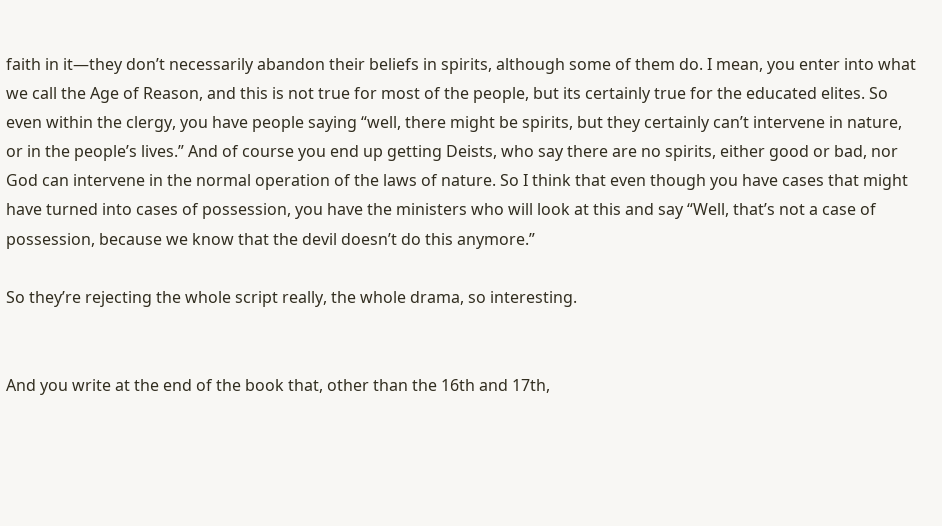faith in it—they don’t necessarily abandon their beliefs in spirits, although some of them do. I mean, you enter into what we call the Age of Reason, and this is not true for most of the people, but its certainly true for the educated elites. So even within the clergy, you have people saying “well, there might be spirits, but they certainly can’t intervene in nature, or in the people’s lives.” And of course you end up getting Deists, who say there are no spirits, either good or bad, nor God can intervene in the normal operation of the laws of nature. So I think that even though you have cases that might have turned into cases of possession, you have the ministers who will look at this and say “Well, that’s not a case of possession, because we know that the devil doesn’t do this anymore.”

So they’re rejecting the whole script really, the whole drama, so interesting.


And you write at the end of the book that, other than the 16th and 17th,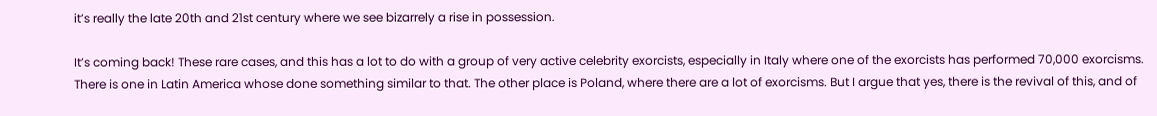it’s really the late 20th and 21st century where we see bizarrely a rise in possession.

It’s coming back! These rare cases, and this has a lot to do with a group of very active celebrity exorcists, especially in Italy where one of the exorcists has performed 70,000 exorcisms. There is one in Latin America whose done something similar to that. The other place is Poland, where there are a lot of exorcisms. But I argue that yes, there is the revival of this, and of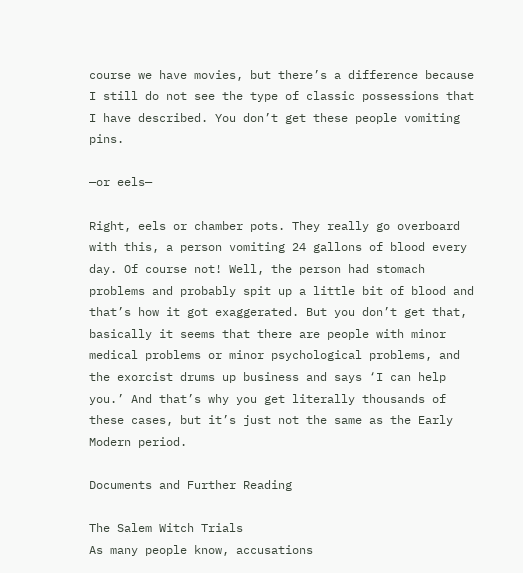course we have movies, but there’s a difference because I still do not see the type of classic possessions that I have described. You don’t get these people vomiting pins.

—or eels—

Right, eels or chamber pots. They really go overboard with this, a person vomiting 24 gallons of blood every day. Of course not! Well, the person had stomach problems and probably spit up a little bit of blood and that’s how it got exaggerated. But you don’t get that, basically it seems that there are people with minor medical problems or minor psychological problems, and the exorcist drums up business and says ‘I can help you.’ And that’s why you get literally thousands of these cases, but it’s just not the same as the Early Modern period.

Documents and Further Reading

The Salem Witch Trials
As many people know, accusations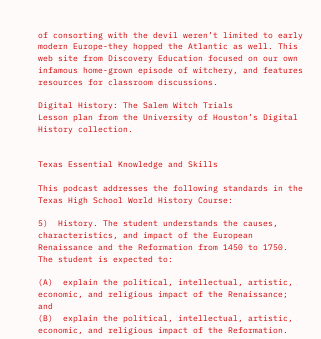of consorting with the devil weren’t limited to early modern Europe-they hopped the Atlantic as well. This web site from Discovery Education focused on our own infamous home-grown episode of witchery, and features resources for classroom discussions.

Digital History: The Salem Witch Trials
Lesson plan from the University of Houston’s Digital History collection.


Texas Essential Knowledge and Skills

This podcast addresses the following standards in the Texas High School World History Course:

5)  History. The student understands the causes, characteristics, and impact of the European Renaissance and the Reformation from 1450 to 1750. The student is expected to:

(A)  explain the political, intellectual, artistic, economic, and religious impact of the Renaissance; and
(B)  explain the political, intellectual, artistic, economic, and religious impact of the Reformation.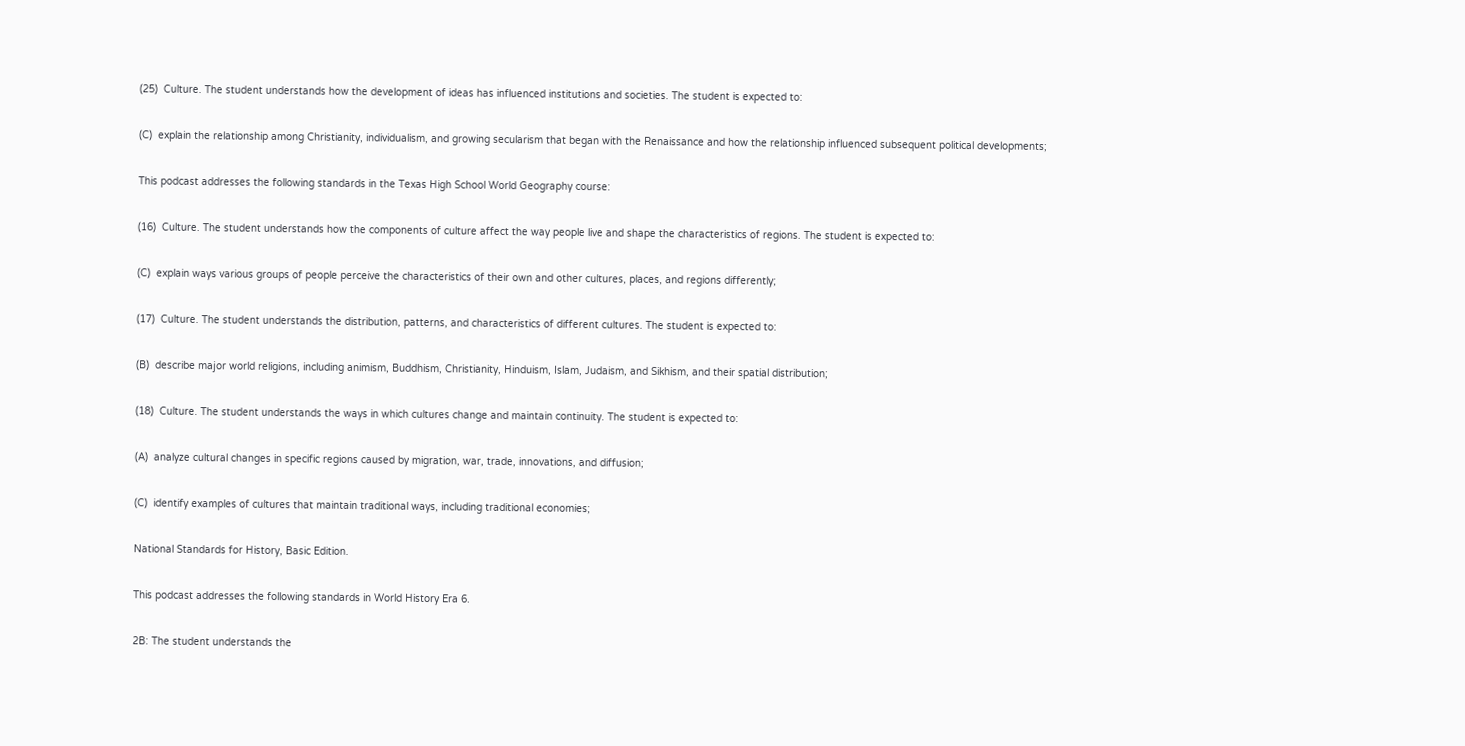(25)  Culture. The student understands how the development of ideas has influenced institutions and societies. The student is expected to:

(C)  explain the relationship among Christianity, individualism, and growing secularism that began with the Renaissance and how the relationship influenced subsequent political developments;

This podcast addresses the following standards in the Texas High School World Geography course:

(16)  Culture. The student understands how the components of culture affect the way people live and shape the characteristics of regions. The student is expected to:

(C)  explain ways various groups of people perceive the characteristics of their own and other cultures, places, and regions differently;

(17)  Culture. The student understands the distribution, patterns, and characteristics of different cultures. The student is expected to:

(B)  describe major world religions, including animism, Buddhism, Christianity, Hinduism, Islam, Judaism, and Sikhism, and their spatial distribution;

(18)  Culture. The student understands the ways in which cultures change and maintain continuity. The student is expected to:

(A)  analyze cultural changes in specific regions caused by migration, war, trade, innovations, and diffusion;

(C)  identify examples of cultures that maintain traditional ways, including traditional economies;

National Standards for History, Basic Edition.

This podcast addresses the following standards in World History Era 6.

2B: The student understands the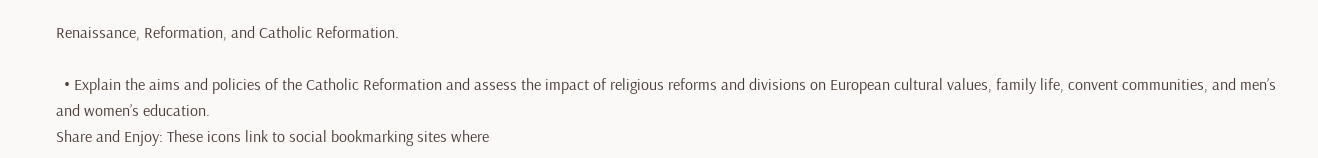Renaissance, Reformation, and Catholic Reformation.

  • Explain the aims and policies of the Catholic Reformation and assess the impact of religious reforms and divisions on European cultural values, family life, convent communities, and men’s and women’s education.
Share and Enjoy: These icons link to social bookmarking sites where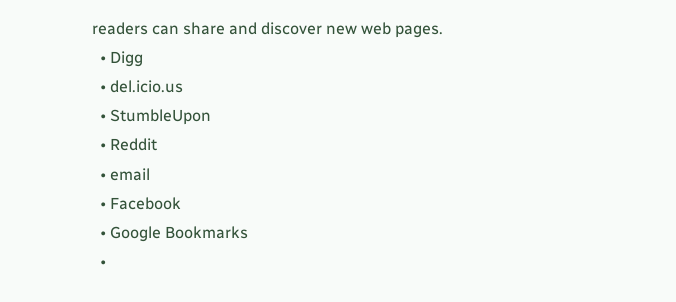readers can share and discover new web pages.
  • Digg
  • del.icio.us
  • StumbleUpon
  • Reddit
  • email
  • Facebook
  • Google Bookmarks
  •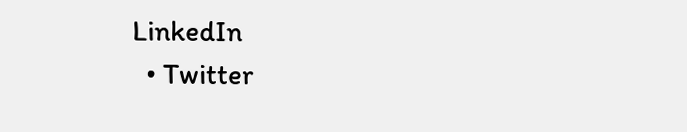LinkedIn
  • Twitter